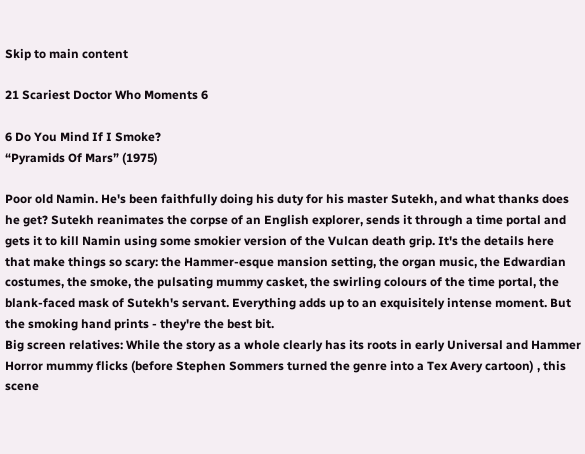Skip to main content

21 Scariest Doctor Who Moments 6

6 Do You Mind If I Smoke?
“Pyramids Of Mars” (1975)

Poor old Namin. He's been faithfully doing his duty for his master Sutekh, and what thanks does he get? Sutekh reanimates the corpse of an English explorer, sends it through a time portal and gets it to kill Namin using some smokier version of the Vulcan death grip. It's the details here that make things so scary: the Hammer-esque mansion setting, the organ music, the Edwardian costumes, the smoke, the pulsating mummy casket, the swirling colours of the time portal, the blank-faced mask of Sutekh's servant. Everything adds up to an exquisitely intense moment. But the smoking hand prints - they're the best bit.
Big screen relatives: While the story as a whole clearly has its roots in early Universal and Hammer Horror mummy flicks (before Stephen Sommers turned the genre into a Tex Avery cartoon) , this scene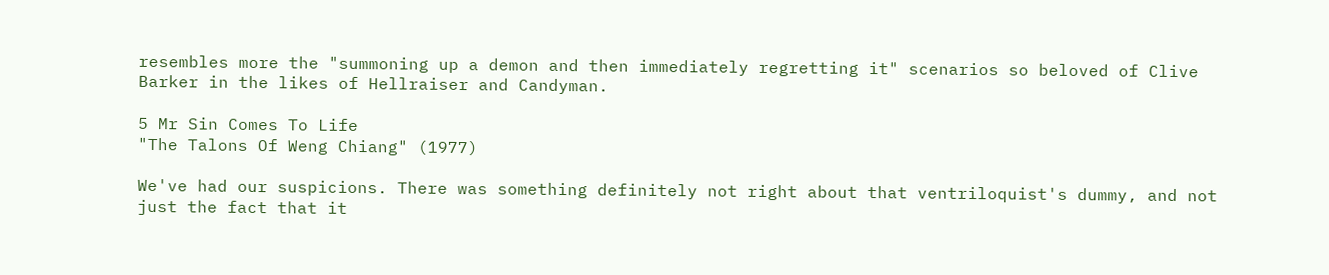resembles more the "summoning up a demon and then immediately regretting it" scenarios so beloved of Clive Barker in the likes of Hellraiser and Candyman.

5 Mr Sin Comes To Life
"The Talons Of Weng Chiang" (1977)

We've had our suspicions. There was something definitely not right about that ventriloquist's dummy, and not just the fact that it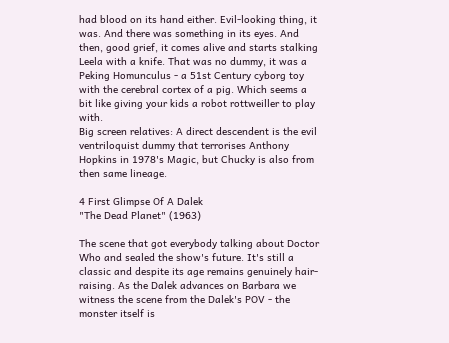had blood on its hand either. Evil-looking thing, it was. And there was something in its eyes. And then, good grief, it comes alive and starts stalking Leela with a knife. That was no dummy, it was a Peking Homunculus - a 51st Century cyborg toy with the cerebral cortex of a pig. Which seems a bit like giving your kids a robot rottweiller to play with.
Big screen relatives: A direct descendent is the evil ventriloquist dummy that terrorises Anthony Hopkins in 1978's Magic, but Chucky is also from then same lineage.

4 First Glimpse Of A Dalek
"The Dead Planet" (1963)

The scene that got everybody talking about Doctor Who and sealed the show's future. It's still a classic and despite its age remains genuinely hair-raising. As the Dalek advances on Barbara we witness the scene from the Dalek's POV - the monster itself is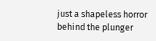just a shapeless horror behind the plunger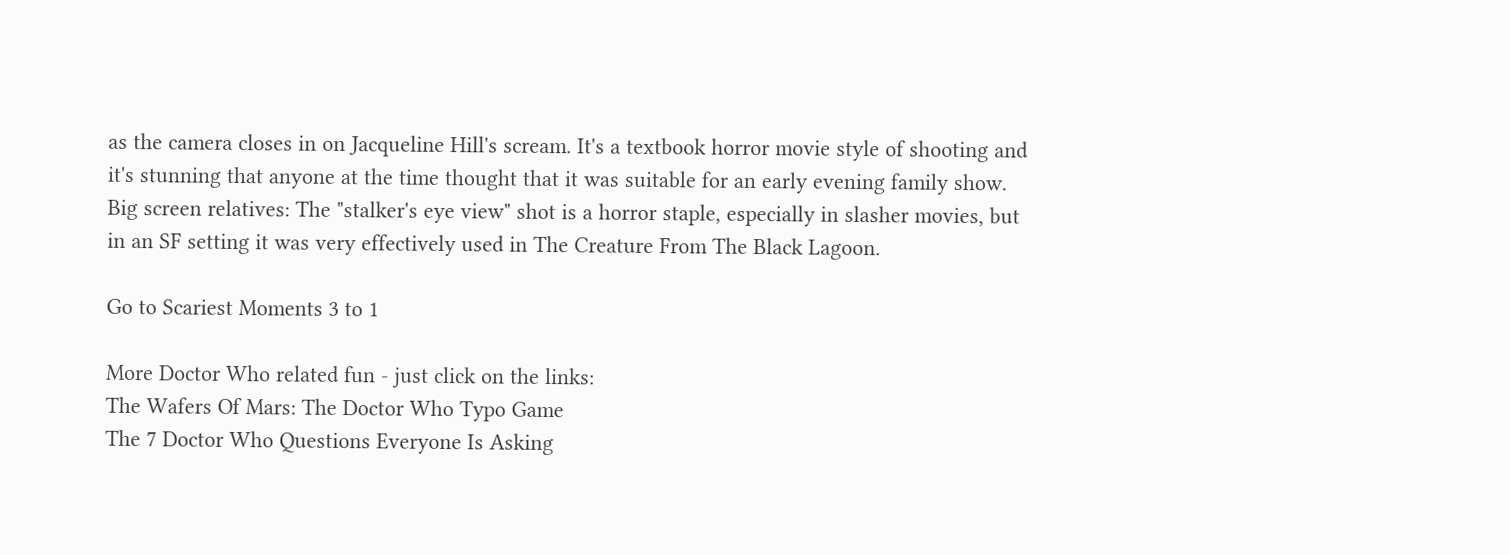as the camera closes in on Jacqueline Hill's scream. It's a textbook horror movie style of shooting and it's stunning that anyone at the time thought that it was suitable for an early evening family show.
Big screen relatives: The "stalker's eye view" shot is a horror staple, especially in slasher movies, but in an SF setting it was very effectively used in The Creature From The Black Lagoon.

Go to Scariest Moments 3 to 1

More Doctor Who related fun - just click on the links:
The Wafers Of Mars: The Doctor Who Typo Game
The 7 Doctor Who Questions Everyone Is Asking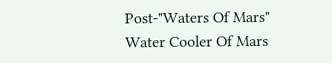Post-"Waters Of Mars"
Water Cooler Of Mars